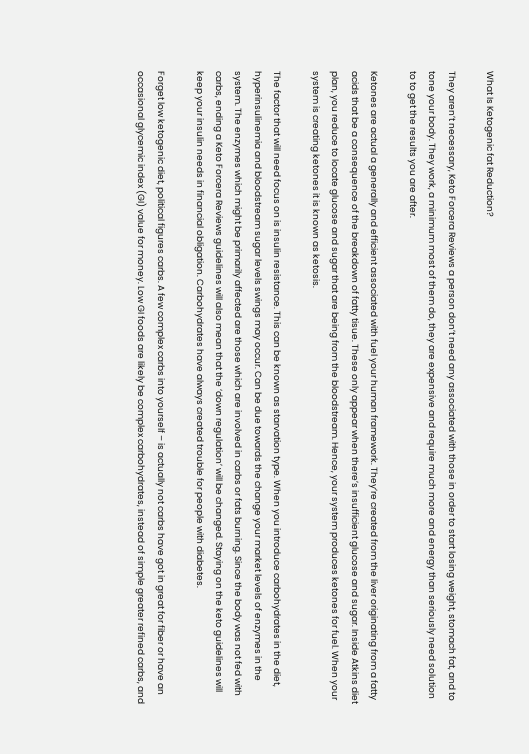What Is Ketogenic fat Reduction?

They aren’t necessary, Keto Forcera Reviews a person don’t need any associated with those in order to start losing weight, stomach fat, and to tone your body. They work, a minimum most of them do, they are expensive and require much more and energy than seriously need solution to to get the results you are after.

Ketones are actual a generally and efficient associated with fuel your human framework. They’re created from the liver originating from a fatty acids that be a consequence of the breakdown of fatty tisue. These only appear when there’s insufficient glucose and sugar. Inside Atkins diet plan, you reduce to locate glucose and sugar that are being from the bloodstream. Hence, your system produces ketones for fuel. When your system is creating ketones it is known as ketosis.

The factor that will need focus on is insulin resistance. This can be known as starvation type. When you introduce carbohydrates in the diet, hyperinsulinemia and bloodstream sugar levels swings may occur. Can be due towards the change your market levels of enzymes in the system. The enzymes which might be primarily affected are those which are involved in carbs or fats burning. Since the body was not fed with carbs, ending a Keto Forcera Reviews guidelines will also mean that the ‘down regulation’ will be changed. Staying on the keto guidelines will keep your insulin needs in financial obligation. Carbohydrates have always created trouble for people with diabetes.

Forget low ketogenic diet, political figures carbs. A few complex carbs into yourself – is actually not carbs have got in great for fiber or have an occasional glycemic index (GI) value for money. Low GI foods are likely be complex carbohydrates, instead of simple greater refined carbs, and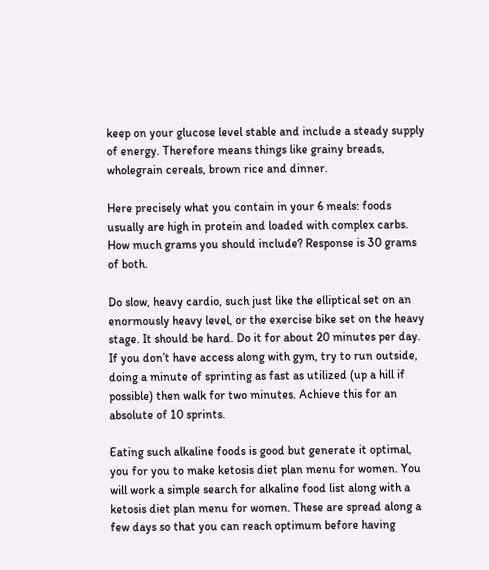keep on your glucose level stable and include a steady supply of energy. Therefore means things like grainy breads, wholegrain cereals, brown rice and dinner.

Here precisely what you contain in your 6 meals: foods usually are high in protein and loaded with complex carbs. How much grams you should include? Response is 30 grams of both.

Do slow, heavy cardio, such just like the elliptical set on an enormously heavy level, or the exercise bike set on the heavy stage. It should be hard. Do it for about 20 minutes per day. If you don’t have access along with gym, try to run outside, doing a minute of sprinting as fast as utilized (up a hill if possible) then walk for two minutes. Achieve this for an absolute of 10 sprints.

Eating such alkaline foods is good but generate it optimal, you for you to make ketosis diet plan menu for women. You will work a simple search for alkaline food list along with a ketosis diet plan menu for women. These are spread along a few days so that you can reach optimum before having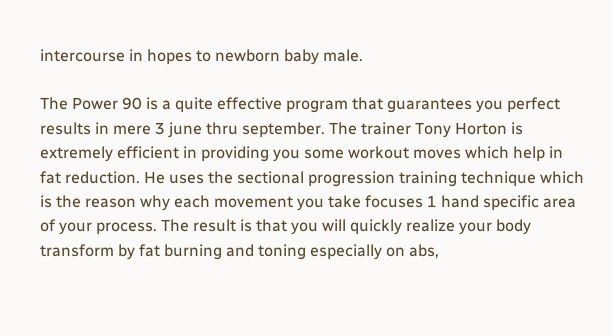intercourse in hopes to newborn baby male.

The Power 90 is a quite effective program that guarantees you perfect results in mere 3 june thru september. The trainer Tony Horton is extremely efficient in providing you some workout moves which help in fat reduction. He uses the sectional progression training technique which is the reason why each movement you take focuses 1 hand specific area of your process. The result is that you will quickly realize your body transform by fat burning and toning especially on abs,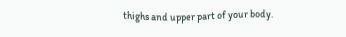thighs and upper part of your body.